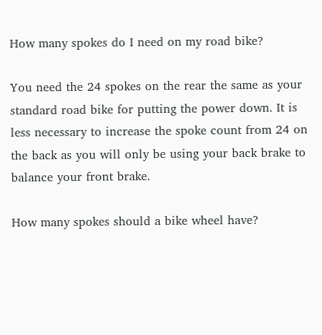How many spokes do I need on my road bike?

You need the 24 spokes on the rear the same as your standard road bike for putting the power down. It is less necessary to increase the spoke count from 24 on the back as you will only be using your back brake to balance your front brake.

How many spokes should a bike wheel have?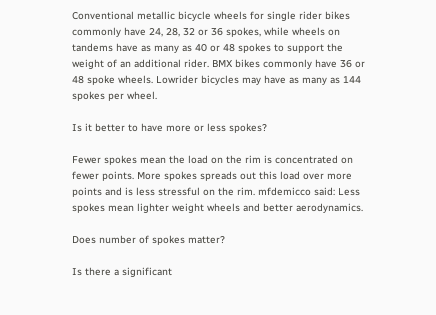Conventional metallic bicycle wheels for single rider bikes commonly have 24, 28, 32 or 36 spokes, while wheels on tandems have as many as 40 or 48 spokes to support the weight of an additional rider. BMX bikes commonly have 36 or 48 spoke wheels. Lowrider bicycles may have as many as 144 spokes per wheel.

Is it better to have more or less spokes?

Fewer spokes mean the load on the rim is concentrated on fewer points. More spokes spreads out this load over more points and is less stressful on the rim. mfdemicco said: Less spokes mean lighter weight wheels and better aerodynamics.

Does number of spokes matter?

Is there a significant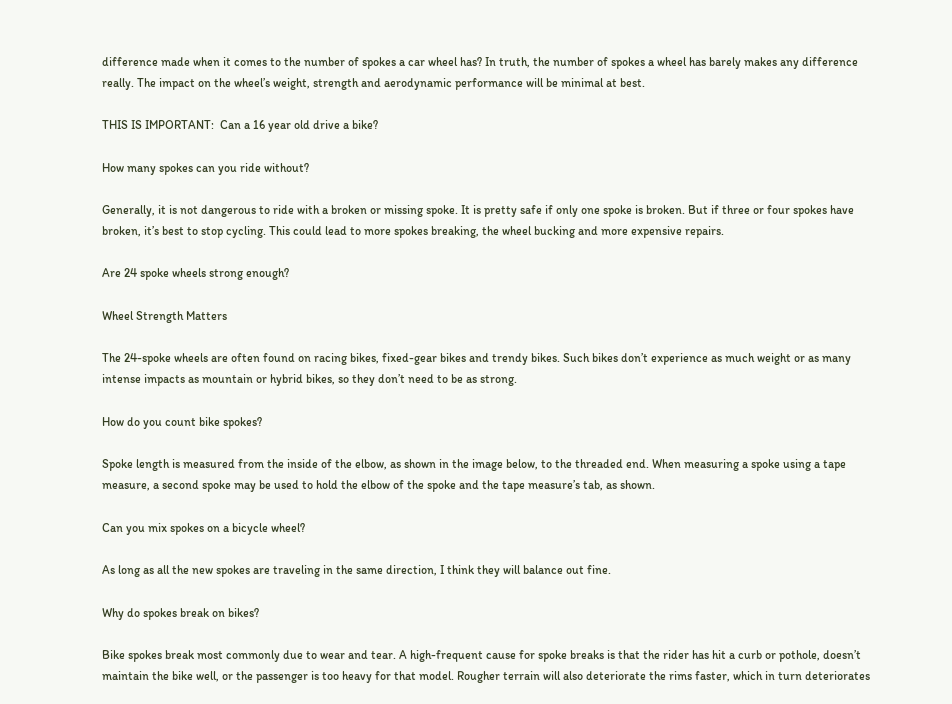difference made when it comes to the number of spokes a car wheel has? In truth, the number of spokes a wheel has barely makes any difference really. The impact on the wheel’s weight, strength and aerodynamic performance will be minimal at best.

THIS IS IMPORTANT:  Can a 16 year old drive a bike?

How many spokes can you ride without?

Generally, it is not dangerous to ride with a broken or missing spoke. It is pretty safe if only one spoke is broken. But if three or four spokes have broken, it’s best to stop cycling. This could lead to more spokes breaking, the wheel bucking and more expensive repairs.

Are 24 spoke wheels strong enough?

Wheel Strength Matters

The 24-spoke wheels are often found on racing bikes, fixed-gear bikes and trendy bikes. Such bikes don’t experience as much weight or as many intense impacts as mountain or hybrid bikes, so they don’t need to be as strong.

How do you count bike spokes?

Spoke length is measured from the inside of the elbow, as shown in the image below, to the threaded end. When measuring a spoke using a tape measure, a second spoke may be used to hold the elbow of the spoke and the tape measure’s tab, as shown.

Can you mix spokes on a bicycle wheel?

As long as all the new spokes are traveling in the same direction, I think they will balance out fine.

Why do spokes break on bikes?

Bike spokes break most commonly due to wear and tear. A high-frequent cause for spoke breaks is that the rider has hit a curb or pothole, doesn’t maintain the bike well, or the passenger is too heavy for that model. Rougher terrain will also deteriorate the rims faster, which in turn deteriorates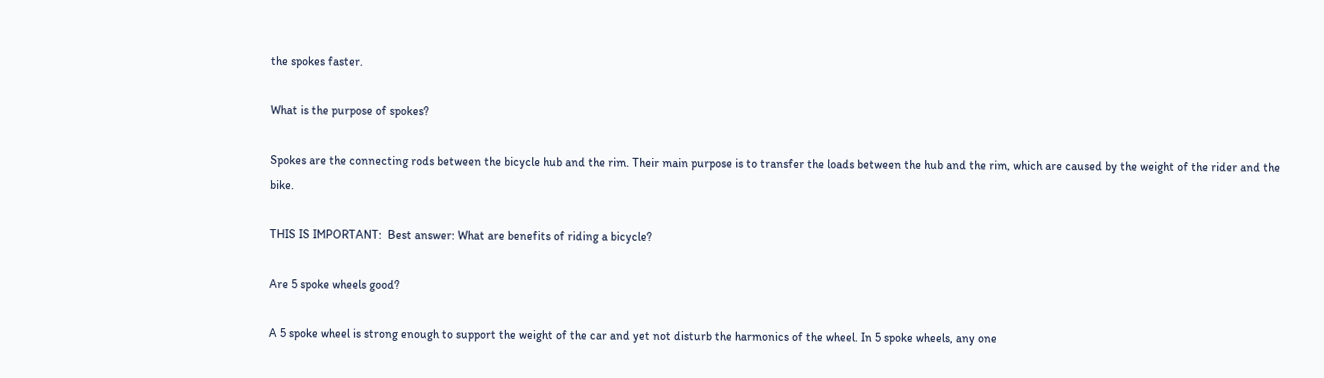the spokes faster.

What is the purpose of spokes?

Spokes are the connecting rods between the bicycle hub and the rim. Their main purpose is to transfer the loads between the hub and the rim, which are caused by the weight of the rider and the bike.

THIS IS IMPORTANT:  Best answer: What are benefits of riding a bicycle?

Are 5 spoke wheels good?

A 5 spoke wheel is strong enough to support the weight of the car and yet not disturb the harmonics of the wheel. In 5 spoke wheels, any one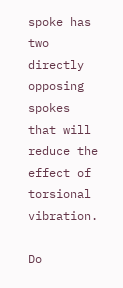spoke has two directly opposing spokes that will reduce the effect of torsional vibration.

Do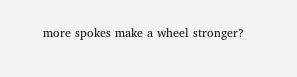more spokes make a wheel stronger?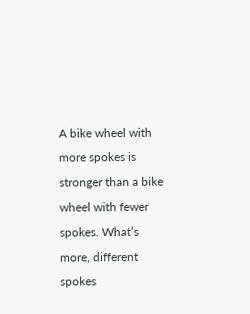A bike wheel with more spokes is stronger than a bike wheel with fewer spokes. What’s more, different spokes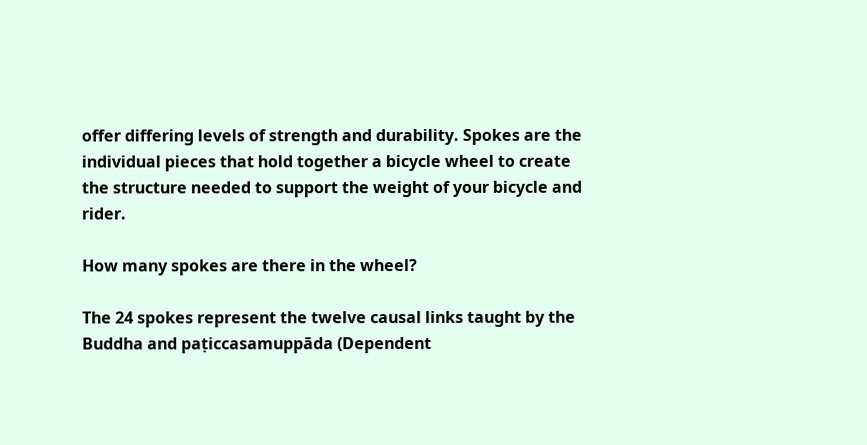offer differing levels of strength and durability. Spokes are the individual pieces that hold together a bicycle wheel to create the structure needed to support the weight of your bicycle and rider.

How many spokes are there in the wheel?

The 24 spokes represent the twelve causal links taught by the Buddha and paṭiccasamuppāda (Dependent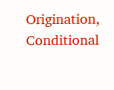Origination, Conditional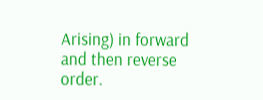Arising) in forward and then reverse order.